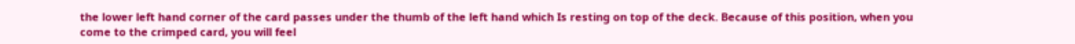the lower left hand corner of the card passes under the thumb of the left hand which Is resting on top of the deck. Because of this position, when you come to the crimped card, you will feel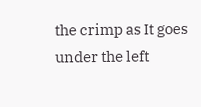the crimp as It goes under the left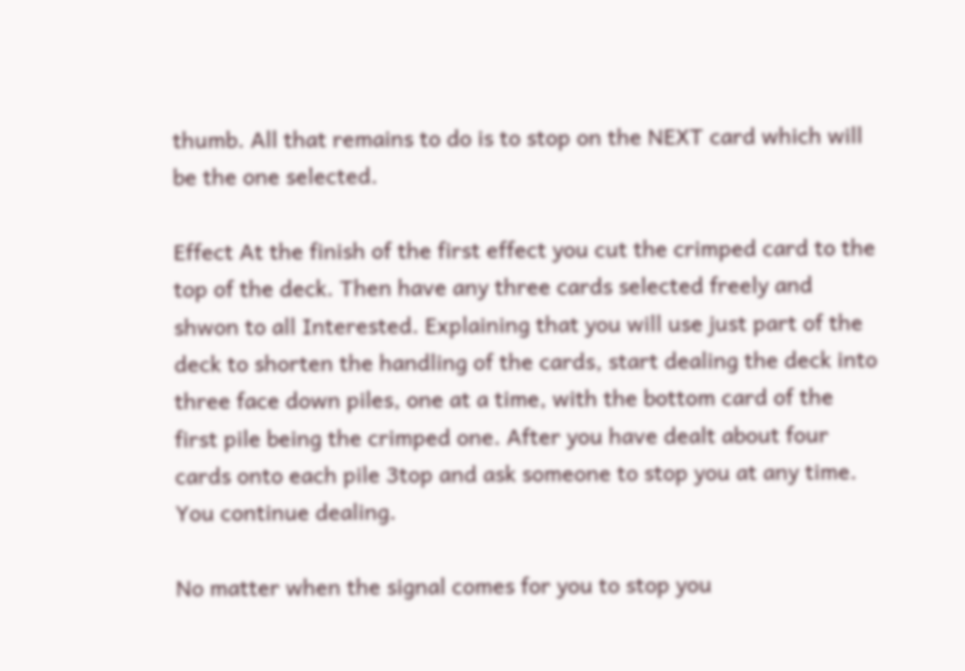thumb. All that remains to do is to stop on the NEXT card which will be the one selected.

Effect At the finish of the first effect you cut the crimped card to the top of the deck. Then have any three cards selected freely and shwon to all Interested. Explaining that you will use just part of the deck to shorten the handling of the cards, start dealing the deck into three face down piles, one at a time, with the bottom card of the first pile being the crimped one. After you have dealt about four cards onto each pile 3top and ask someone to stop you at any time. You continue dealing.

No matter when the signal comes for you to stop you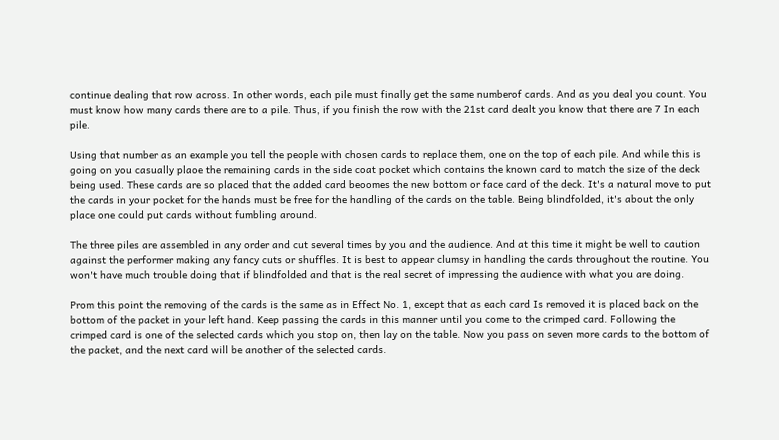continue dealing that row across. In other words, each pile must finally get the same numberof cards. And as you deal you count. You must know how many cards there are to a pile. Thus, if you finish the row with the 21st card dealt you know that there are 7 In each pile.

Using that number as an example you tell the people with chosen cards to replace them, one on the top of each pile. And while this is going on you casually plaoe the remaining cards in the side coat pocket which contains the known card to match the size of the deck being used. These cards are so placed that the added card beoomes the new bottom or face card of the deck. It's a natural move to put the cards in your pocket for the hands must be free for the handling of the cards on the table. Being blindfolded, it's about the only place one could put cards without fumbling around.

The three piles are assembled in any order and cut several times by you and the audience. And at this time it might be well to caution against the performer making any fancy cuts or shuffles. It is best to appear clumsy in handling the cards throughout the routine. You won't have much trouble doing that if blindfolded and that is the real secret of impressing the audience with what you are doing.

Prom this point the removing of the cards is the same as in Effect No. 1, except that as each card Is removed it is placed back on the bottom of the packet in your left hand. Keep passing the cards in this manner until you come to the crimped card. Following the crimped card is one of the selected cards which you stop on, then lay on the table. Now you pass on seven more cards to the bottom of the packet, and the next card will be another of the selected cards.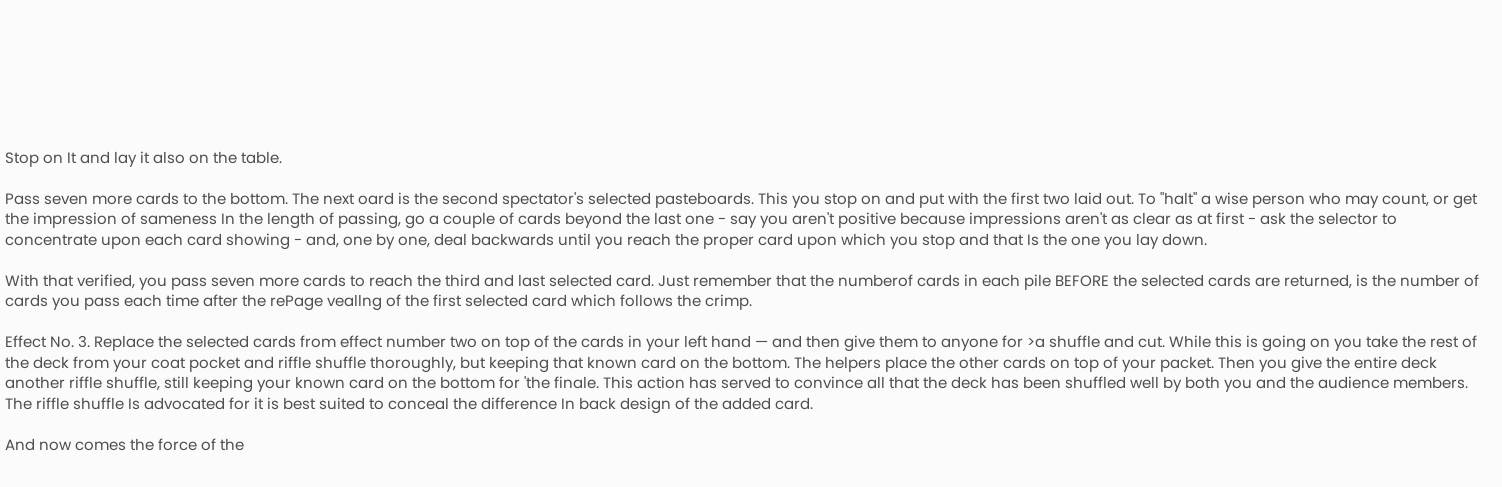Stop on It and lay it also on the table.

Pass seven more cards to the bottom. The next oard is the second spectator's selected pasteboards. This you stop on and put with the first two laid out. To "halt" a wise person who may count, or get the impression of sameness In the length of passing, go a couple of cards beyond the last one - say you aren't positive because impressions aren't as clear as at first - ask the selector to concentrate upon each card showing - and, one by one, deal backwards until you reach the proper card upon which you stop and that Is the one you lay down.

With that verified, you pass seven more cards to reach the third and last selected card. Just remember that the numberof cards in each pile BEFORE the selected cards are returned, is the number of cards you pass each time after the rePage veallng of the first selected card which follows the crimp.

Effect No. 3. Replace the selected cards from effect number two on top of the cards in your left hand — and then give them to anyone for >a shuffle and cut. While this is going on you take the rest of the deck from your coat pocket and riffle shuffle thoroughly, but keeping that known card on the bottom. The helpers place the other cards on top of your packet. Then you give the entire deck another riffle shuffle, still keeping your known card on the bottom for 'the finale. This action has served to convince all that the deck has been shuffled well by both you and the audience members. The riffle shuffle Is advocated for it is best suited to conceal the difference In back design of the added card.

And now comes the force of the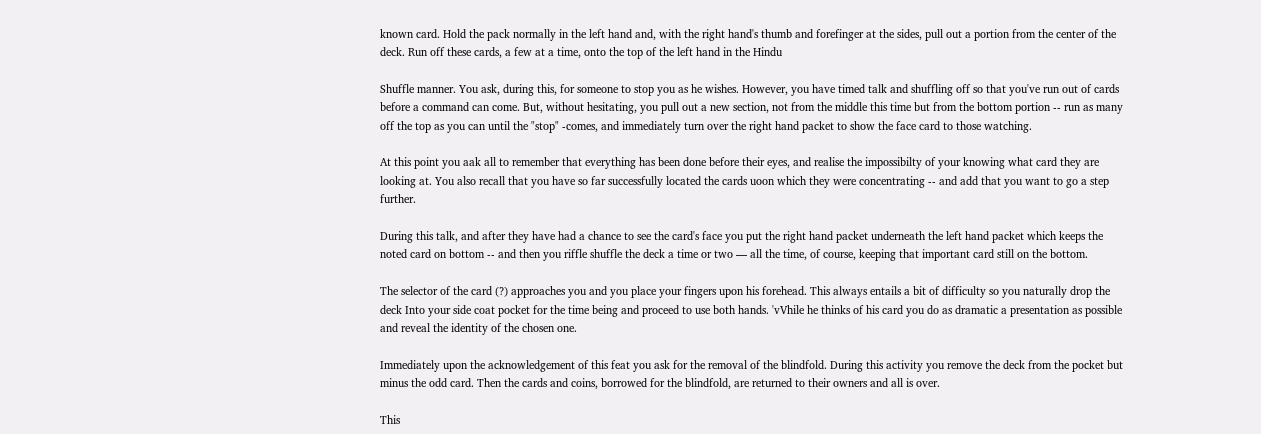known card. Hold the pack normally in the left hand and, with the right hand's thumb and forefinger at the sides, pull out a portion from the center of the deck. Run off these cards, a few at a time, onto the top of the left hand in the Hindu

Shuffle manner. You ask, during this, for someone to stop you as he wishes. However, you have timed talk and shuffling off so that you've run out of cards before a command can come. But, without hesitating, you pull out a new section, not from the middle this time but from the bottom portion -- run as many off the top as you can until the "stop" -comes, and immediately turn over the right hand packet to show the face card to those watching.

At this point you aak all to remember that everything has been done before their eyes, and realise the impossibilty of your knowing what card they are looking at. You also recall that you have so far successfully located the cards uoon which they were concentrating -- and add that you want to go a step further.

During this talk, and after they have had a chance to see the card's face you put the right hand packet underneath the left hand packet which keeps the noted card on bottom -- and then you riffle shuffle the deck a time or two — all the time, of course, keeping that important card still on the bottom.

The selector of the card (?) approaches you and you place your fingers upon his forehead. This always entails a bit of difficulty so you naturally drop the deck Into your side coat pocket for the time being and proceed to use both hands. 'vVhile he thinks of his card you do as dramatic a presentation as possible and reveal the identity of the chosen one.

Immediately upon the acknowledgement of this feat you ask for the removal of the blindfold. During this activity you remove the deck from the pocket but minus the odd card. Then the cards and coins, borrowed for the blindfold, are returned to their owners and all is over.

This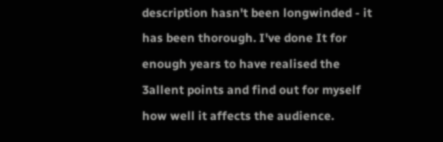description hasn't been longwinded - it has been thorough. I've done It for enough years to have realised the 3allent points and find out for myself how well it affects the audience.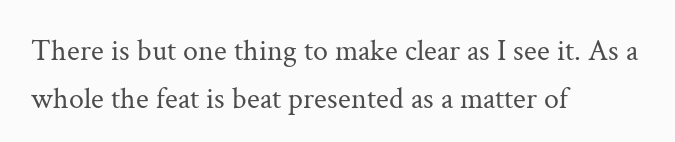There is but one thing to make clear as I see it. As a whole the feat is beat presented as a matter of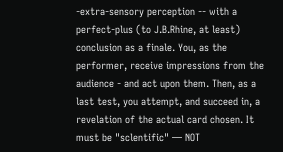-extra-sensory perception -- with a perfect-plus (to J.B.Rhine, at least) conclusion as a finale. You, as the performer, receive impressions from the audience - and act upon them. Then, as a last test, you attempt, and succeed in, a revelation of the actual card chosen. It must be "sclentific" — NOT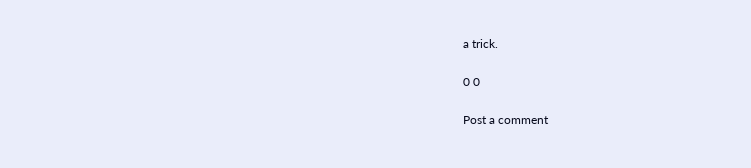a trick.

0 0

Post a comment